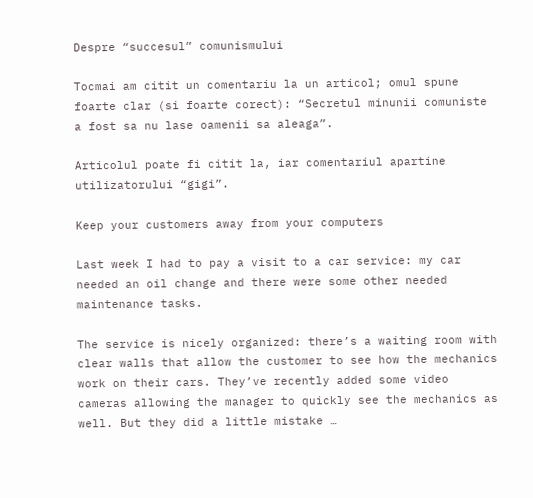Despre “succesul” comunismului

Tocmai am citit un comentariu la un articol; omul spune foarte clar (si foarte corect): “Secretul minunii comuniste a fost sa nu lase oamenii sa aleaga”.

Articolul poate fi citit la, iar comentariul apartine utilizatorului “gigi”.

Keep your customers away from your computers

Last week I had to pay a visit to a car service: my car needed an oil change and there were some other needed maintenance tasks.

The service is nicely organized: there’s a waiting room with clear walls that allow the customer to see how the mechanics work on their cars. They’ve recently added some video cameras allowing the manager to quickly see the mechanics as well. But they did a little mistake …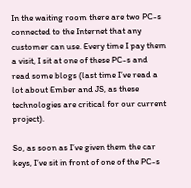In the waiting room there are two PC-s connected to the Internet that any customer can use. Every time I pay them a visit, I sit at one of these PC-s and read some blogs (last time I’ve read a lot about Ember and JS, as these technologies are critical for our current project).

So, as soon as I’ve given them the car keys, I’ve sit in front of one of the PC-s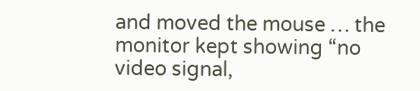and moved the mouse … the monitor kept showing “no video signal,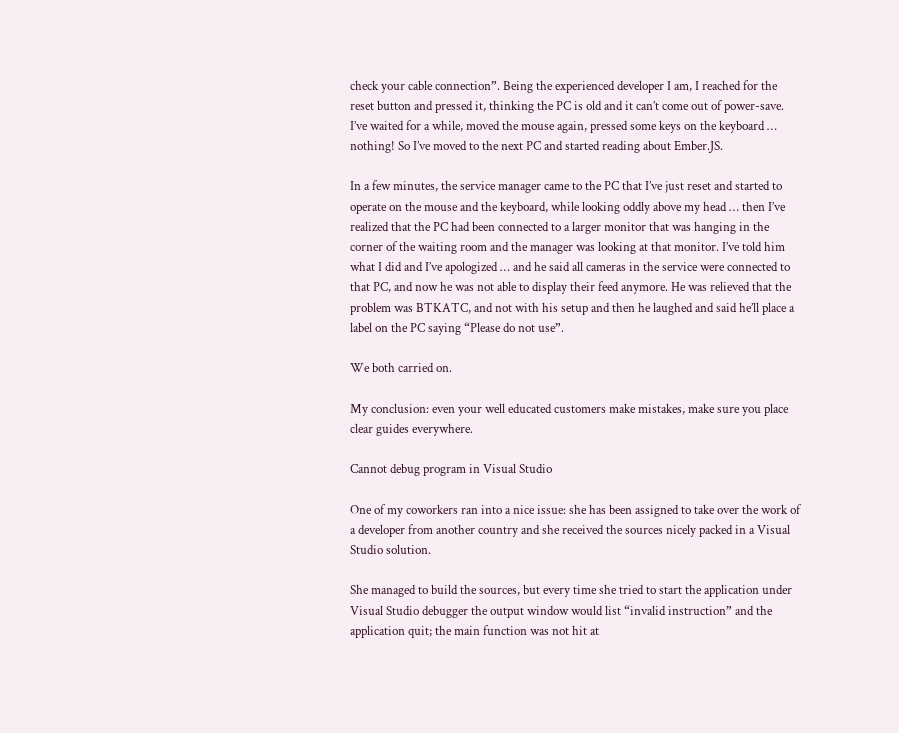check your cable connection”. Being the experienced developer I am, I reached for the reset button and pressed it, thinking the PC is old and it can’t come out of power-save. I’ve waited for a while, moved the mouse again, pressed some keys on the keyboard … nothing! So I’ve moved to the next PC and started reading about Ember.JS.

In a few minutes, the service manager came to the PC that I’ve just reset and started to operate on the mouse and the keyboard, while looking oddly above my head … then I’ve realized that the PC had been connected to a larger monitor that was hanging in the corner of the waiting room and the manager was looking at that monitor. I’ve told him what I did and I’ve apologized … and he said all cameras in the service were connected to that PC, and now he was not able to display their feed anymore. He was relieved that the problem was BTKATC, and not with his setup and then he laughed and said he’ll place a label on the PC saying “Please do not use”.

We both carried on.

My conclusion: even your well educated customers make mistakes, make sure you place clear guides everywhere.

Cannot debug program in Visual Studio

One of my coworkers ran into a nice issue: she has been assigned to take over the work of a developer from another country and she received the sources nicely packed in a Visual Studio solution.

She managed to build the sources, but every time she tried to start the application under Visual Studio debugger the output window would list “invalid instruction” and the application quit; the main function was not hit at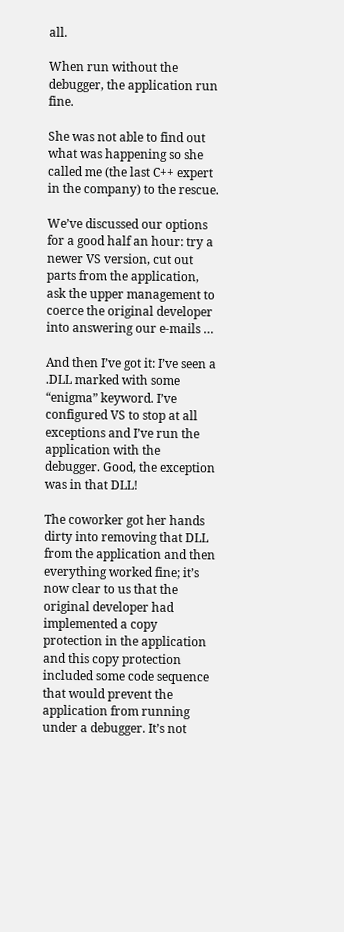all.

When run without the debugger, the application run fine.

She was not able to find out what was happening so she called me (the last C++ expert in the company) to the rescue.

We’ve discussed our options for a good half an hour: try a newer VS version, cut out parts from the application, ask the upper management to coerce the original developer into answering our e-mails …

And then I’ve got it: I’ve seen a .DLL marked with some “enigma” keyword. I’ve configured VS to stop at all exceptions and I’ve run the application with the debugger. Good, the exception was in that DLL!

The coworker got her hands dirty into removing that DLL from the application and then everything worked fine; it’s now clear to us that the original developer had implemented a copy protection in the application and this copy protection included some code sequence that would prevent the application from running under a debugger. It’s not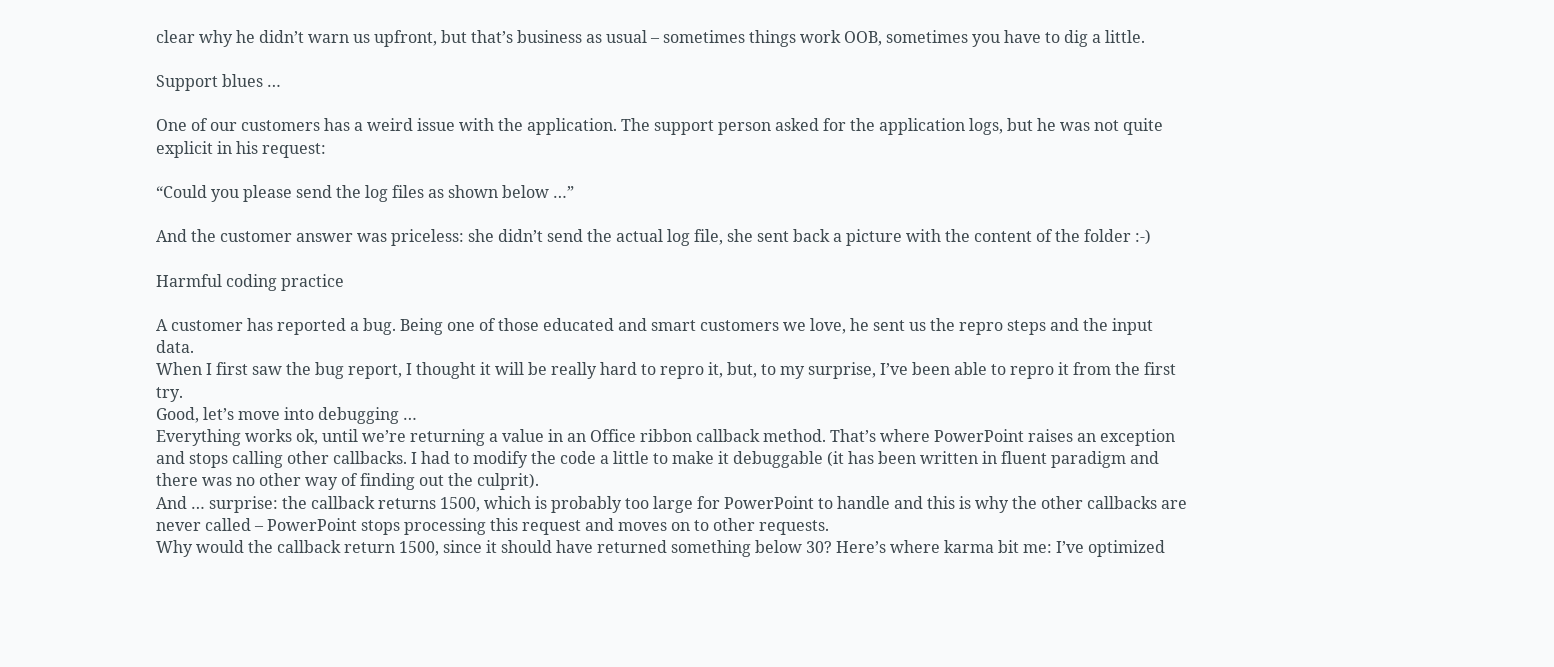clear why he didn’t warn us upfront, but that’s business as usual – sometimes things work OOB, sometimes you have to dig a little.

Support blues …

One of our customers has a weird issue with the application. The support person asked for the application logs, but he was not quite explicit in his request:

“Could you please send the log files as shown below …”

And the customer answer was priceless: she didn’t send the actual log file, she sent back a picture with the content of the folder :-)

Harmful coding practice

A customer has reported a bug. Being one of those educated and smart customers we love, he sent us the repro steps and the input data.
When I first saw the bug report, I thought it will be really hard to repro it, but, to my surprise, I’ve been able to repro it from the first try.
Good, let’s move into debugging …
Everything works ok, until we’re returning a value in an Office ribbon callback method. That’s where PowerPoint raises an exception and stops calling other callbacks. I had to modify the code a little to make it debuggable (it has been written in fluent paradigm and there was no other way of finding out the culprit).
And … surprise: the callback returns 1500, which is probably too large for PowerPoint to handle and this is why the other callbacks are never called – PowerPoint stops processing this request and moves on to other requests.
Why would the callback return 1500, since it should have returned something below 30? Here’s where karma bit me: I’ve optimized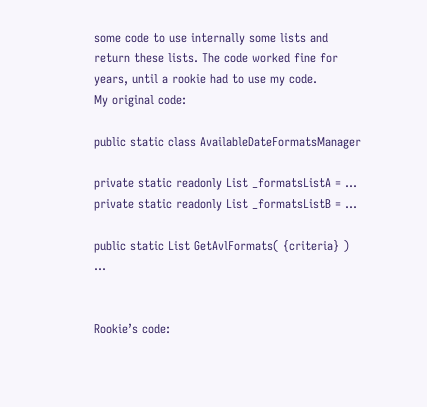some code to use internally some lists and return these lists. The code worked fine for years, until a rookie had to use my code.
My original code:

public static class AvailableDateFormatsManager

private static readonly List _formatsListA = …
private static readonly List _formatsListB = …

public static List GetAvlFormats( {criteria} ) …


Rookie’s code: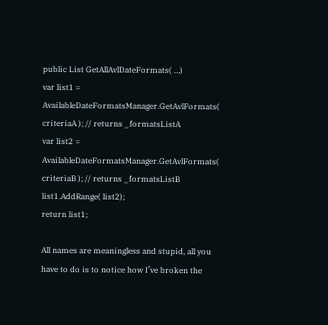public List GetAllAvlDateFormats( …)
var list1 = AvailableDateFormatsManager.GetAvlFormats( criteriaA ); // returns _formatsListA
var list2 = AvailableDateFormatsManager.GetAvlFormats( criteriaB ); // returns _formatsListB
list1.AddRange( list2);
return list1;

All names are meaningless and stupid, all you have to do is to notice how I’ve broken the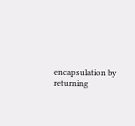encapsulation by returning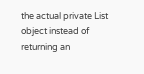the actual private List object instead of returning an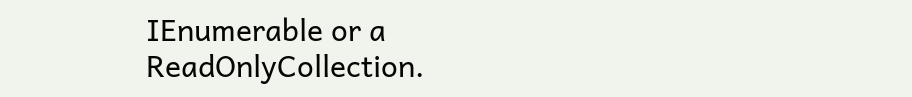IEnumerable or a ReadOnlyCollection.